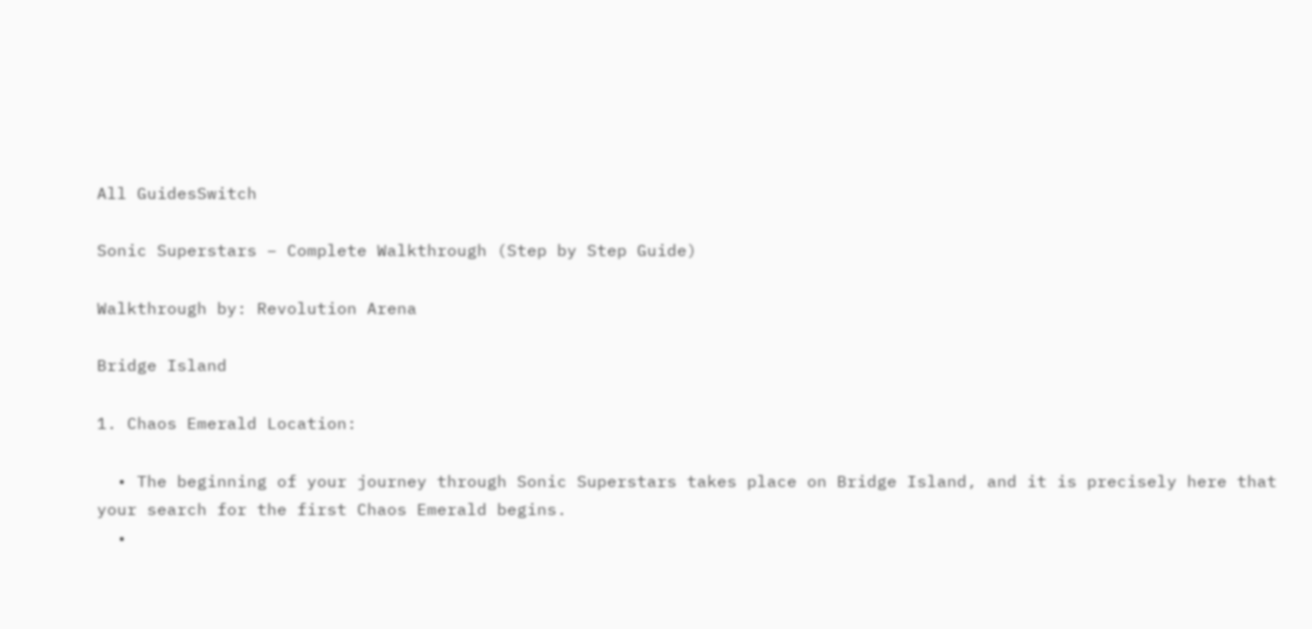All GuidesSwitch

Sonic Superstars – Complete Walkthrough (Step by Step Guide)

Walkthrough by: Revolution Arena

Bridge Island

1. Chaos Emerald Location:

  • The beginning of your journey through Sonic Superstars takes place on Bridge Island, and it is precisely here that your search for the first Chaos Emerald begins.
  •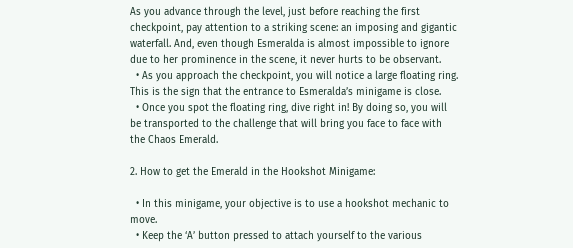As you advance through the level, just before reaching the first checkpoint, pay attention to a striking scene: an imposing and gigantic waterfall. And, even though Esmeralda is almost impossible to ignore due to her prominence in the scene, it never hurts to be observant.
  • As you approach the checkpoint, you will notice a large floating ring. This is the sign that the entrance to Esmeralda’s minigame is close.
  • Once you spot the floating ring, dive right in! By doing so, you will be transported to the challenge that will bring you face to face with the Chaos Emerald.

2. How to get the Emerald in the Hookshot Minigame:

  • In this minigame, your objective is to use a hookshot mechanic to move.
  • Keep the ‘A’ button pressed to attach yourself to the various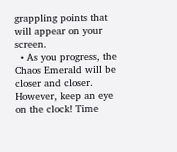grappling points that will appear on your screen.
  • As you progress, the Chaos Emerald will be closer and closer. However, keep an eye on the clock! Time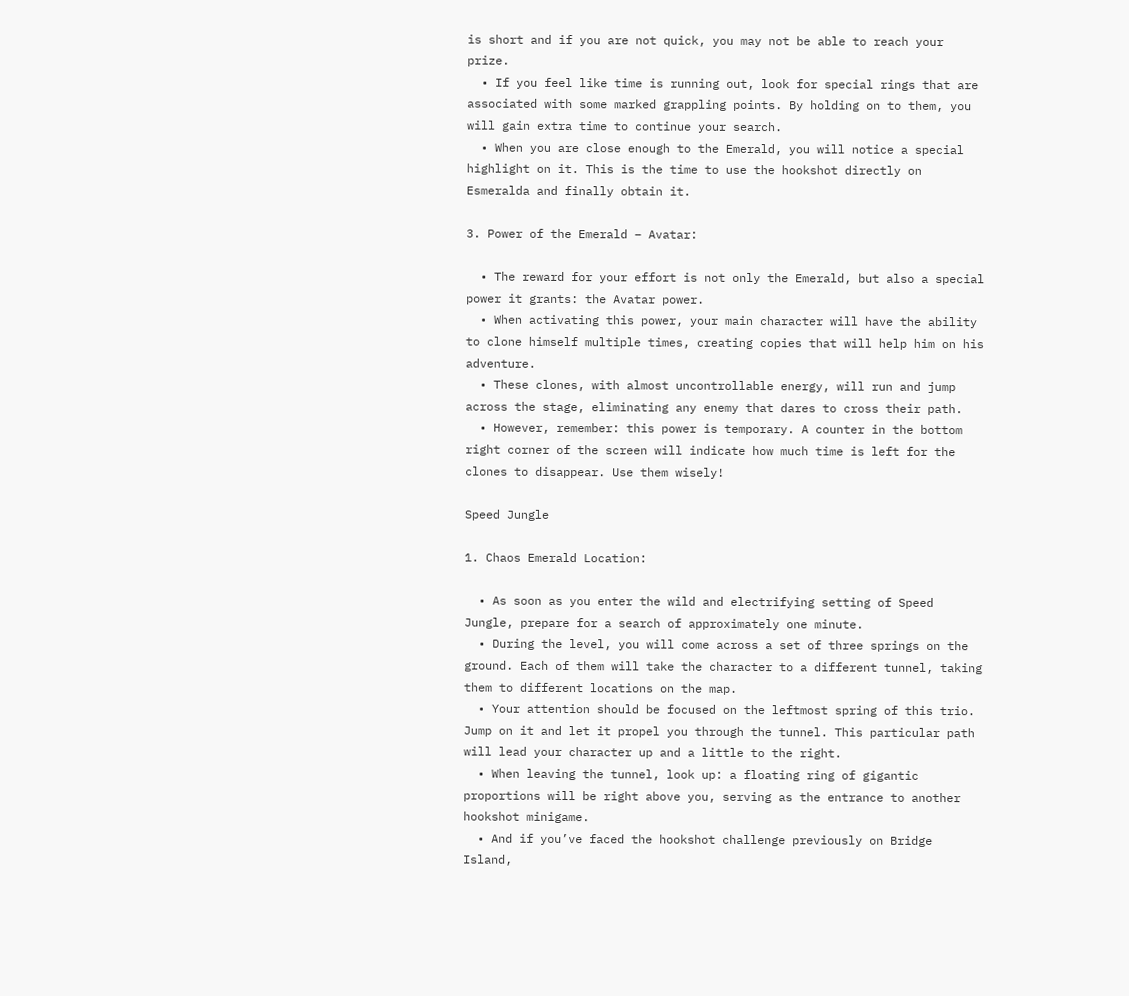is short and if you are not quick, you may not be able to reach your prize.
  • If you feel like time is running out, look for special rings that are associated with some marked grappling points. By holding on to them, you will gain extra time to continue your search.
  • When you are close enough to the Emerald, you will notice a special highlight on it. This is the time to use the hookshot directly on Esmeralda and finally obtain it.

3. Power of the Emerald – Avatar:

  • The reward for your effort is not only the Emerald, but also a special power it grants: the Avatar power.
  • When activating this power, your main character will have the ability to clone himself multiple times, creating copies that will help him on his adventure.
  • These clones, with almost uncontrollable energy, will run and jump across the stage, eliminating any enemy that dares to cross their path.
  • However, remember: this power is temporary. A counter in the bottom right corner of the screen will indicate how much time is left for the clones to disappear. Use them wisely!

Speed Jungle

1. Chaos Emerald Location:

  • As soon as you enter the wild and electrifying setting of Speed Jungle, prepare for a search of approximately one minute.
  • During the level, you will come across a set of three springs on the ground. Each of them will take the character to a different tunnel, taking them to different locations on the map.
  • Your attention should be focused on the leftmost spring of this trio. Jump on it and let it propel you through the tunnel. This particular path will lead your character up and a little to the right.
  • When leaving the tunnel, look up: a floating ring of gigantic proportions will be right above you, serving as the entrance to another hookshot minigame.
  • And if you’ve faced the hookshot challenge previously on Bridge Island,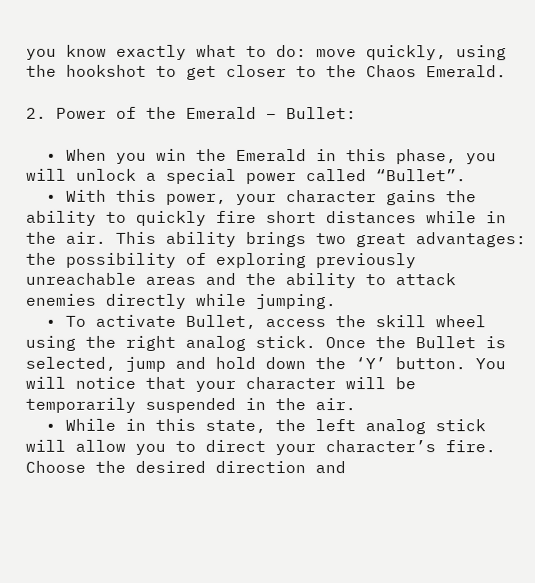you know exactly what to do: move quickly, using the hookshot to get closer to the Chaos Emerald.

2. Power of the Emerald – Bullet:

  • When you win the Emerald in this phase, you will unlock a special power called “Bullet”.
  • With this power, your character gains the ability to quickly fire short distances while in the air. This ability brings two great advantages: the possibility of exploring previously unreachable areas and the ability to attack enemies directly while jumping.
  • To activate Bullet, access the skill wheel using the right analog stick. Once the Bullet is selected, jump and hold down the ‘Y’ button. You will notice that your character will be temporarily suspended in the air.
  • While in this state, the left analog stick will allow you to direct your character’s fire. Choose the desired direction and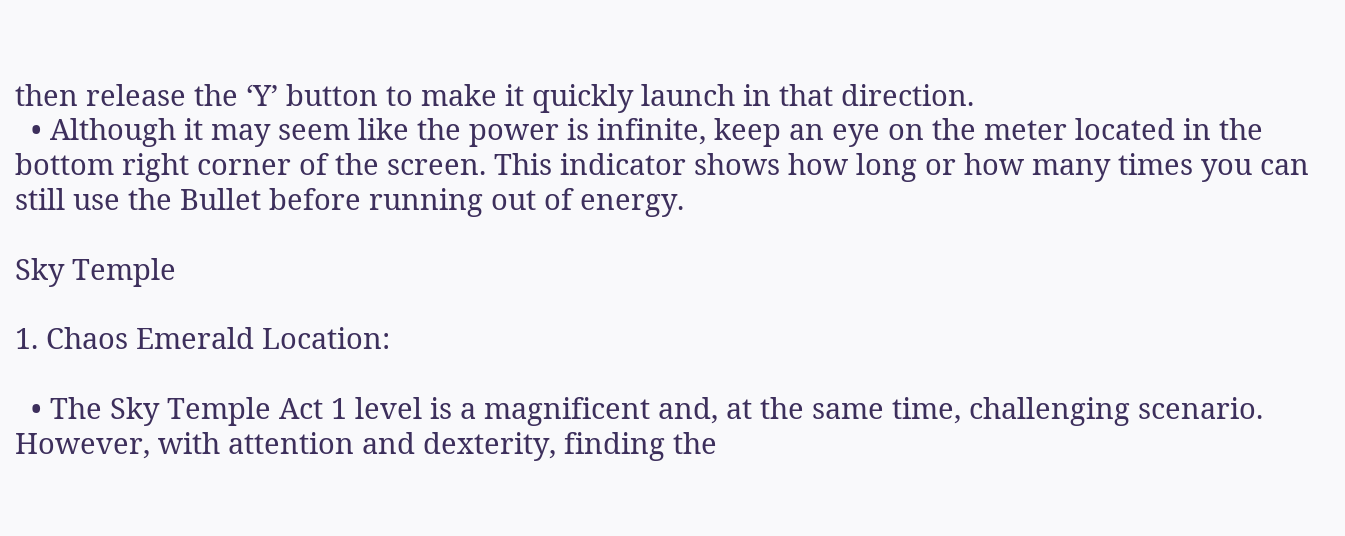then release the ‘Y’ button to make it quickly launch in that direction.
  • Although it may seem like the power is infinite, keep an eye on the meter located in the bottom right corner of the screen. This indicator shows how long or how many times you can still use the Bullet before running out of energy.

Sky Temple

1. Chaos Emerald Location:

  • The Sky Temple Act 1 level is a magnificent and, at the same time, challenging scenario. However, with attention and dexterity, finding the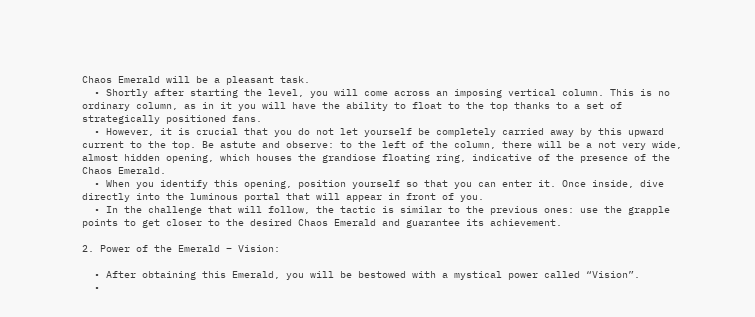Chaos Emerald will be a pleasant task.
  • Shortly after starting the level, you will come across an imposing vertical column. This is no ordinary column, as in it you will have the ability to float to the top thanks to a set of strategically positioned fans.
  • However, it is crucial that you do not let yourself be completely carried away by this upward current to the top. Be astute and observe: to the left of the column, there will be a not very wide, almost hidden opening, which houses the grandiose floating ring, indicative of the presence of the Chaos Emerald.
  • When you identify this opening, position yourself so that you can enter it. Once inside, dive directly into the luminous portal that will appear in front of you.
  • In the challenge that will follow, the tactic is similar to the previous ones: use the grapple points to get closer to the desired Chaos Emerald and guarantee its achievement.

2. Power of the Emerald – Vision:

  • After obtaining this Emerald, you will be bestowed with a mystical power called “Vision”.
  •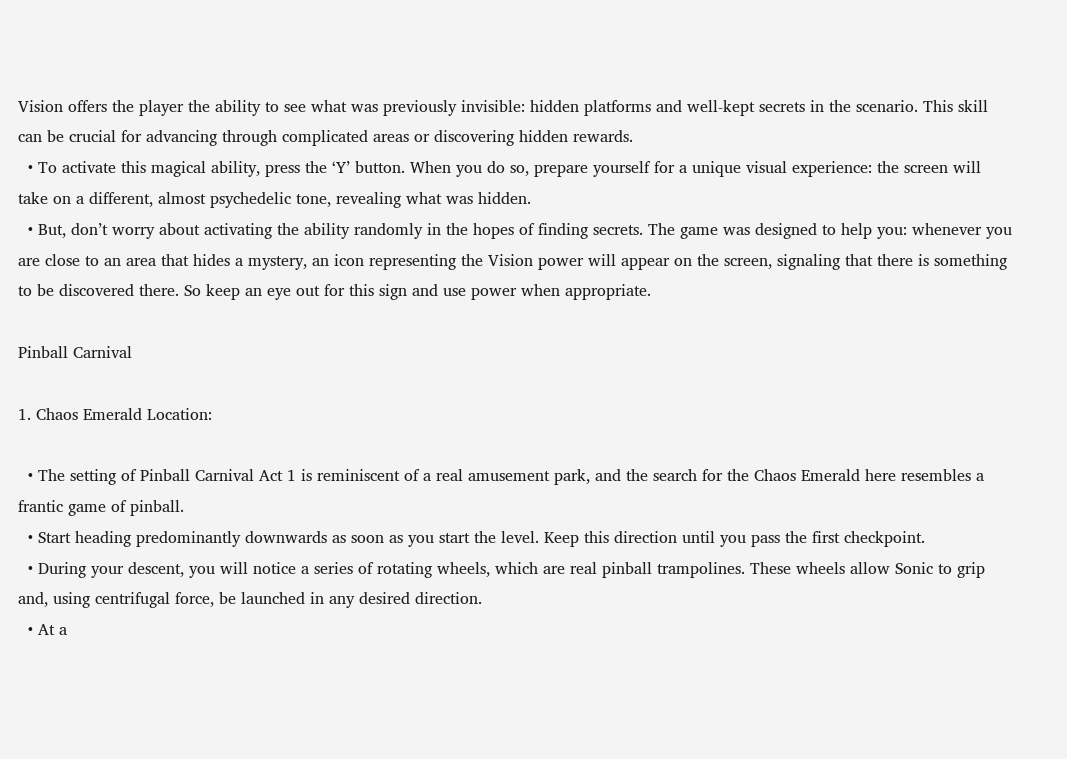Vision offers the player the ability to see what was previously invisible: hidden platforms and well-kept secrets in the scenario. This skill can be crucial for advancing through complicated areas or discovering hidden rewards.
  • To activate this magical ability, press the ‘Y’ button. When you do so, prepare yourself for a unique visual experience: the screen will take on a different, almost psychedelic tone, revealing what was hidden.
  • But, don’t worry about activating the ability randomly in the hopes of finding secrets. The game was designed to help you: whenever you are close to an area that hides a mystery, an icon representing the Vision power will appear on the screen, signaling that there is something to be discovered there. So keep an eye out for this sign and use power when appropriate.

Pinball Carnival

1. Chaos Emerald Location:

  • The setting of Pinball Carnival Act 1 is reminiscent of a real amusement park, and the search for the Chaos Emerald here resembles a frantic game of pinball.
  • Start heading predominantly downwards as soon as you start the level. Keep this direction until you pass the first checkpoint.
  • During your descent, you will notice a series of rotating wheels, which are real pinball trampolines. These wheels allow Sonic to grip and, using centrifugal force, be launched in any desired direction.
  • At a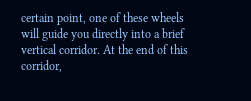certain point, one of these wheels will guide you directly into a brief vertical corridor. At the end of this corridor,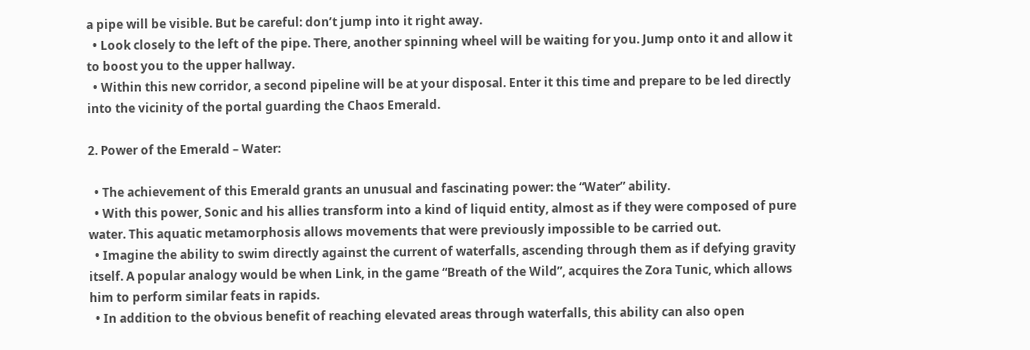a pipe will be visible. But be careful: don’t jump into it right away.
  • Look closely to the left of the pipe. There, another spinning wheel will be waiting for you. Jump onto it and allow it to boost you to the upper hallway.
  • Within this new corridor, a second pipeline will be at your disposal. Enter it this time and prepare to be led directly into the vicinity of the portal guarding the Chaos Emerald.

2. Power of the Emerald – Water:

  • The achievement of this Emerald grants an unusual and fascinating power: the “Water” ability.
  • With this power, Sonic and his allies transform into a kind of liquid entity, almost as if they were composed of pure water. This aquatic metamorphosis allows movements that were previously impossible to be carried out.
  • Imagine the ability to swim directly against the current of waterfalls, ascending through them as if defying gravity itself. A popular analogy would be when Link, in the game “Breath of the Wild”, acquires the Zora Tunic, which allows him to perform similar feats in rapids.
  • In addition to the obvious benefit of reaching elevated areas through waterfalls, this ability can also open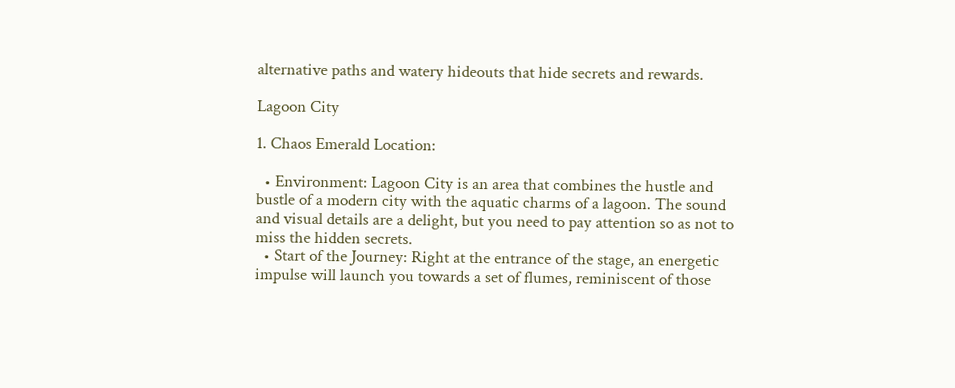alternative paths and watery hideouts that hide secrets and rewards.

Lagoon City

1. Chaos Emerald Location:

  • Environment: Lagoon City is an area that combines the hustle and bustle of a modern city with the aquatic charms of a lagoon. The sound and visual details are a delight, but you need to pay attention so as not to miss the hidden secrets.
  • Start of the Journey: Right at the entrance of the stage, an energetic impulse will launch you towards a set of flumes, reminiscent of those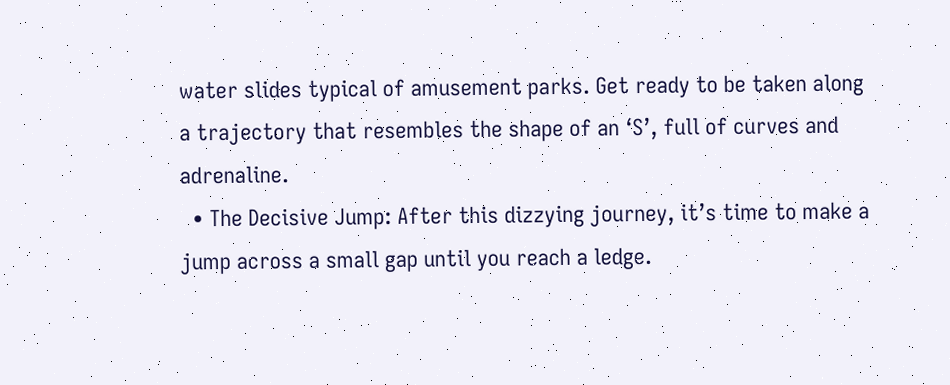water slides typical of amusement parks. Get ready to be taken along a trajectory that resembles the shape of an ‘S’, full of curves and adrenaline.
  • The Decisive Jump: After this dizzying journey, it’s time to make a jump across a small gap until you reach a ledge.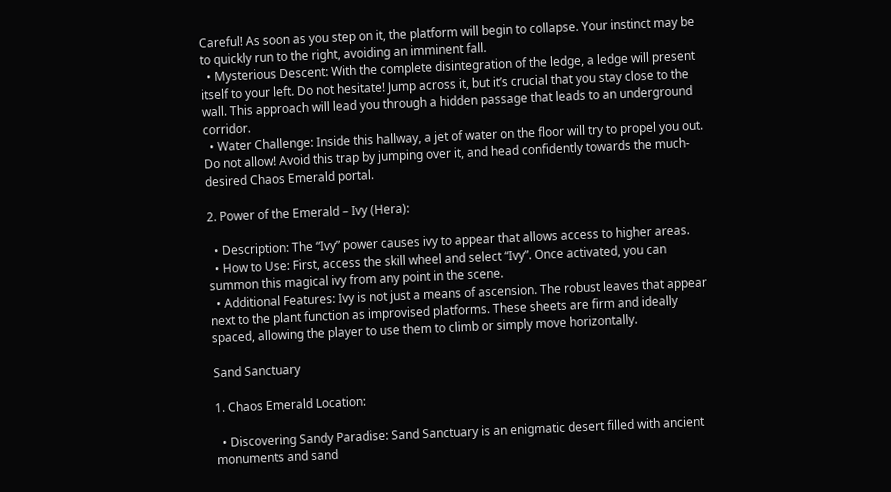Careful! As soon as you step on it, the platform will begin to collapse. Your instinct may be to quickly run to the right, avoiding an imminent fall.
  • Mysterious Descent: With the complete disintegration of the ledge, a ledge will present itself to your left. Do not hesitate! Jump across it, but it’s crucial that you stay close to the wall. This approach will lead you through a hidden passage that leads to an underground corridor.
  • Water Challenge: Inside this hallway, a jet of water on the floor will try to propel you out. Do not allow! Avoid this trap by jumping over it, and head confidently towards the much-desired Chaos Emerald portal.

2. Power of the Emerald – Ivy (Hera):

  • Description: The “Ivy” power causes ivy to appear that allows access to higher areas.
  • How to Use: First, access the skill wheel and select “Ivy”. Once activated, you can summon this magical ivy from any point in the scene.
  • Additional Features: Ivy is not just a means of ascension. The robust leaves that appear next to the plant function as improvised platforms. These sheets are firm and ideally spaced, allowing the player to use them to climb or simply move horizontally.

Sand Sanctuary

1. Chaos Emerald Location:

  • Discovering Sandy Paradise: Sand Sanctuary is an enigmatic desert filled with ancient monuments and sand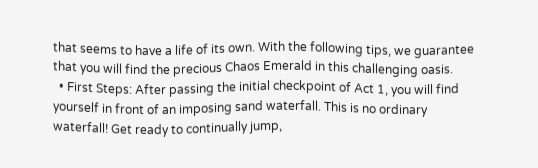that seems to have a life of its own. With the following tips, we guarantee that you will find the precious Chaos Emerald in this challenging oasis.
  • First Steps: After passing the initial checkpoint of Act 1, you will find yourself in front of an imposing sand waterfall. This is no ordinary waterfall! Get ready to continually jump,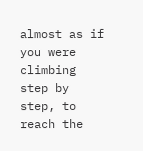almost as if you were climbing step by step, to reach the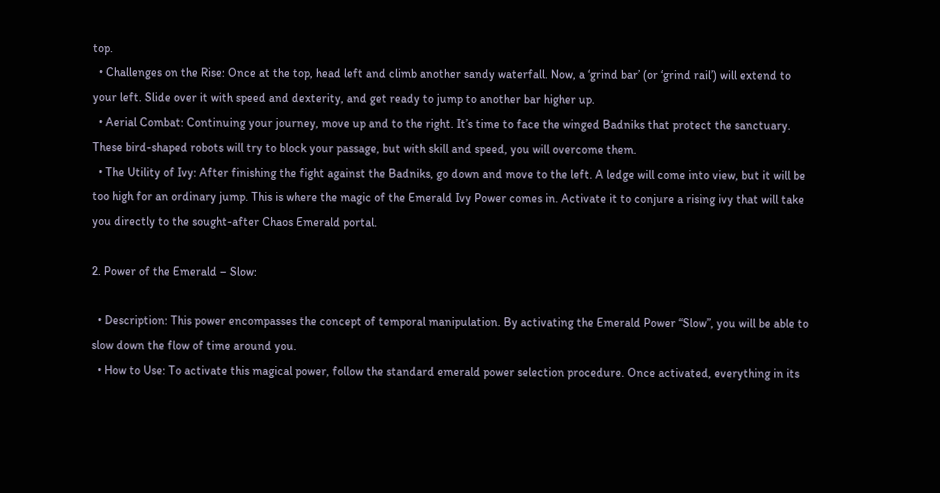top.
  • Challenges on the Rise: Once at the top, head left and climb another sandy waterfall. Now, a ‘grind bar’ (or ‘grind rail’) will extend to your left. Slide over it with speed and dexterity, and get ready to jump to another bar higher up.
  • Aerial Combat: Continuing your journey, move up and to the right. It’s time to face the winged Badniks that protect the sanctuary. These bird-shaped robots will try to block your passage, but with skill and speed, you will overcome them.
  • The Utility of Ivy: After finishing the fight against the Badniks, go down and move to the left. A ledge will come into view, but it will be too high for an ordinary jump. This is where the magic of the Emerald Ivy Power comes in. Activate it to conjure a rising ivy that will take you directly to the sought-after Chaos Emerald portal.

2. Power of the Emerald – Slow:

  • Description: This power encompasses the concept of temporal manipulation. By activating the Emerald Power “Slow”, you will be able to slow down the flow of time around you.
  • How to Use: To activate this magical power, follow the standard emerald power selection procedure. Once activated, everything in its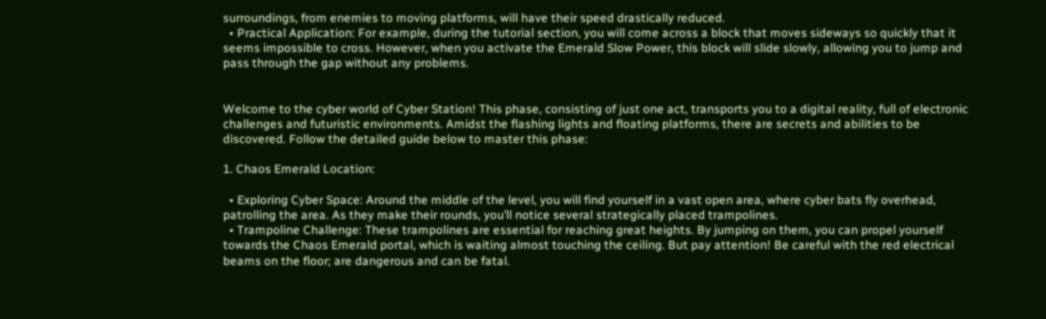surroundings, from enemies to moving platforms, will have their speed drastically reduced.
  • Practical Application: For example, during the tutorial section, you will come across a block that moves sideways so quickly that it seems impossible to cross. However, when you activate the Emerald Slow Power, this block will slide slowly, allowing you to jump and pass through the gap without any problems.


Welcome to the cyber world of Cyber Station! This phase, consisting of just one act, transports you to a digital reality, full of electronic challenges and futuristic environments. Amidst the flashing lights and floating platforms, there are secrets and abilities to be discovered. Follow the detailed guide below to master this phase:

1. Chaos Emerald Location:

  • Exploring Cyber Space: Around the middle of the level, you will find yourself in a vast open area, where cyber bats fly overhead, patrolling the area. As they make their rounds, you’ll notice several strategically placed trampolines.
  • Trampoline Challenge: These trampolines are essential for reaching great heights. By jumping on them, you can propel yourself towards the Chaos Emerald portal, which is waiting almost touching the ceiling. But pay attention! Be careful with the red electrical beams on the floor; are dangerous and can be fatal.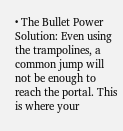• The Bullet Power Solution: Even using the trampolines, a common jump will not be enough to reach the portal. This is where your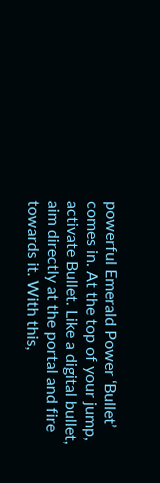powerful Emerald Power ‘Bullet’ comes in. At the top of your jump, activate Bullet. Like a digital bullet, aim directly at the portal and fire towards it. With this,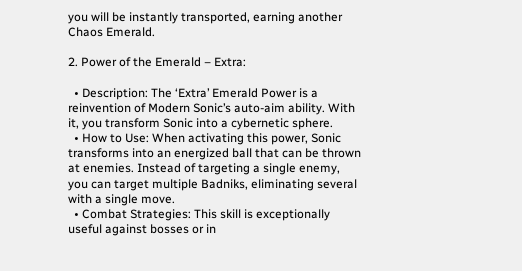you will be instantly transported, earning another Chaos Emerald.

2. Power of the Emerald – Extra:

  • Description: The ‘Extra’ Emerald Power is a reinvention of Modern Sonic’s auto-aim ability. With it, you transform Sonic into a cybernetic sphere.
  • How to Use: When activating this power, Sonic transforms into an energized ball that can be thrown at enemies. Instead of targeting a single enemy, you can target multiple Badniks, eliminating several with a single move.
  • Combat Strategies: This skill is exceptionally useful against bosses or in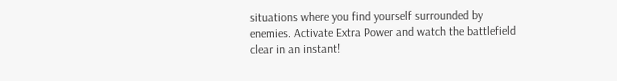situations where you find yourself surrounded by enemies. Activate Extra Power and watch the battlefield clear in an instant!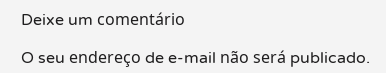Deixe um comentário

O seu endereço de e-mail não será publicado.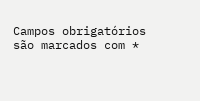Campos obrigatórios são marcados com *